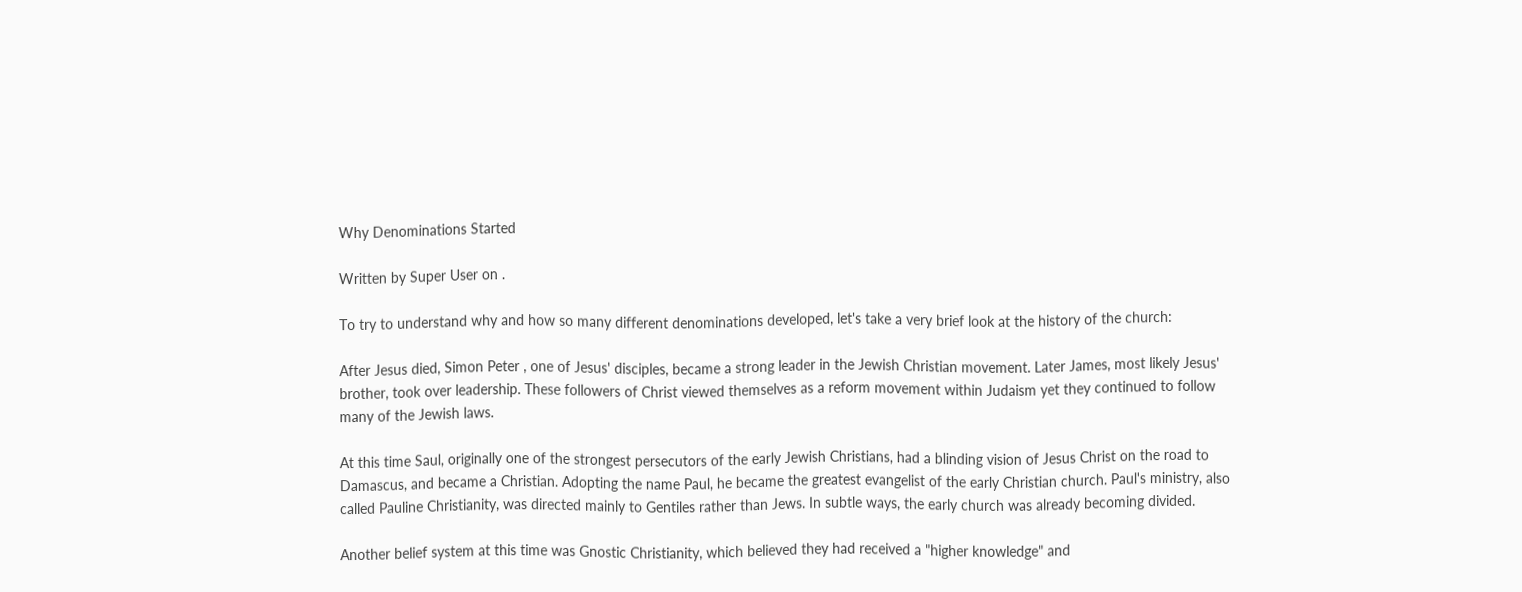Why Denominations Started

Written by Super User on .

To try to understand why and how so many different denominations developed, let's take a very brief look at the history of the church:

After Jesus died, Simon Peter , one of Jesus' disciples, became a strong leader in the Jewish Christian movement. Later James, most likely Jesus' brother, took over leadership. These followers of Christ viewed themselves as a reform movement within Judaism yet they continued to follow many of the Jewish laws.

At this time Saul, originally one of the strongest persecutors of the early Jewish Christians, had a blinding vision of Jesus Christ on the road to Damascus, and became a Christian. Adopting the name Paul, he became the greatest evangelist of the early Christian church. Paul's ministry, also called Pauline Christianity, was directed mainly to Gentiles rather than Jews. In subtle ways, the early church was already becoming divided.

Another belief system at this time was Gnostic Christianity, which believed they had received a "higher knowledge" and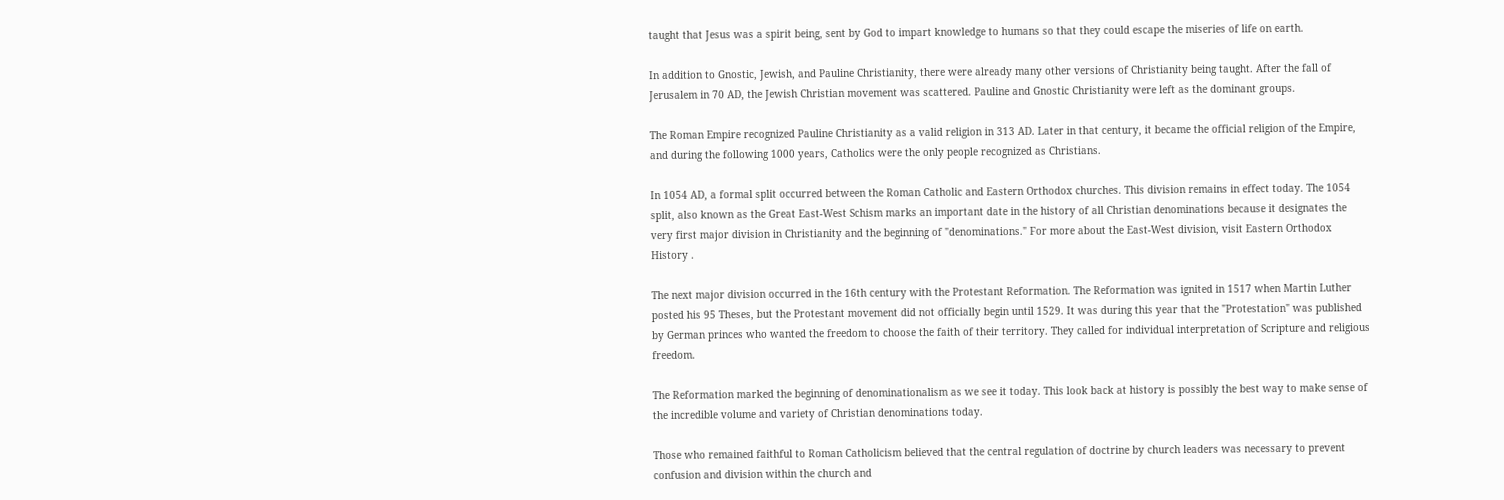taught that Jesus was a spirit being, sent by God to impart knowledge to humans so that they could escape the miseries of life on earth.

In addition to Gnostic, Jewish, and Pauline Christianity, there were already many other versions of Christianity being taught. After the fall of Jerusalem in 70 AD, the Jewish Christian movement was scattered. Pauline and Gnostic Christianity were left as the dominant groups.

The Roman Empire recognized Pauline Christianity as a valid religion in 313 AD. Later in that century, it became the official religion of the Empire, and during the following 1000 years, Catholics were the only people recognized as Christians.

In 1054 AD, a formal split occurred between the Roman Catholic and Eastern Orthodox churches. This division remains in effect today. The 1054 split, also known as the Great East-West Schism marks an important date in the history of all Christian denominations because it designates the very first major division in Christianity and the beginning of "denominations." For more about the East-West division, visit Eastern Orthodox History .

The next major division occurred in the 16th century with the Protestant Reformation. The Reformation was ignited in 1517 when Martin Luther posted his 95 Theses, but the Protestant movement did not officially begin until 1529. It was during this year that the "Protestation" was published by German princes who wanted the freedom to choose the faith of their territory. They called for individual interpretation of Scripture and religious freedom.

The Reformation marked the beginning of denominationalism as we see it today. This look back at history is possibly the best way to make sense of the incredible volume and variety of Christian denominations today.

Those who remained faithful to Roman Catholicism believed that the central regulation of doctrine by church leaders was necessary to prevent confusion and division within the church and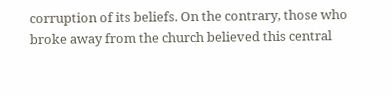corruption of its beliefs. On the contrary, those who broke away from the church believed this central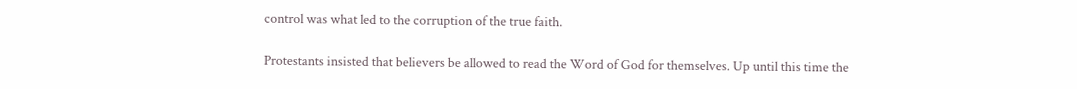control was what led to the corruption of the true faith.

Protestants insisted that believers be allowed to read the Word of God for themselves. Up until this time the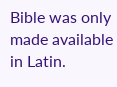Bible was only made available in Latin.